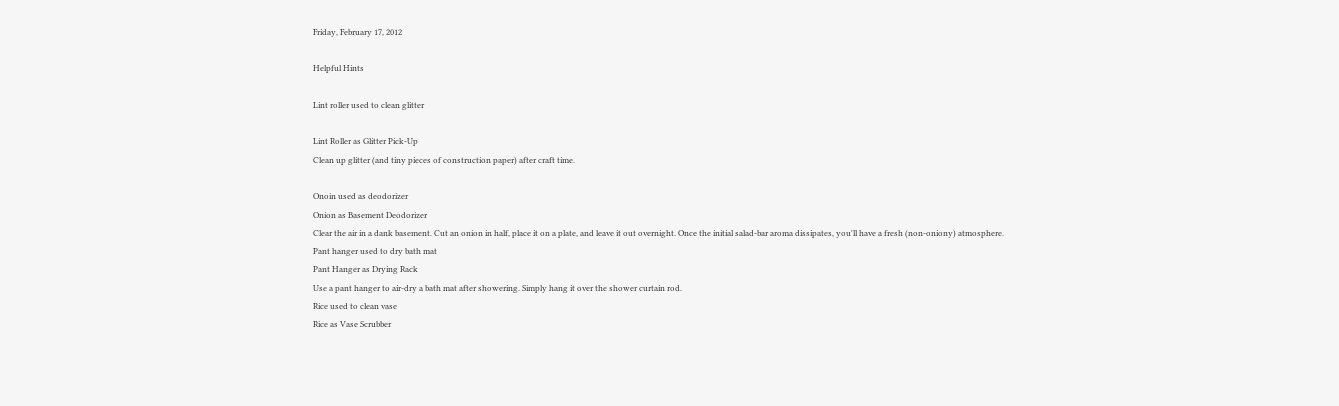Friday, February 17, 2012

Helpful Hints

Lint roller used to clean glitter

Lint Roller as Glitter Pick-Up
Clean up glitter (and tiny pieces of construction paper) after craft time.

Onoin used as deodorizer
Onion as Basement Deodorizer
Clear the air in a dank basement. Cut an onion in half, place it on a plate, and leave it out overnight. Once the initial salad-bar aroma dissipates, you'll have a fresh (non-oniony) atmosphere.
Pant hanger used to dry bath mat
Pant Hanger as Drying Rack
Use a pant hanger to air-dry a bath mat after showering. Simply hang it over the shower curtain rod.
Rice used to clean vase
Rice as Vase Scrubber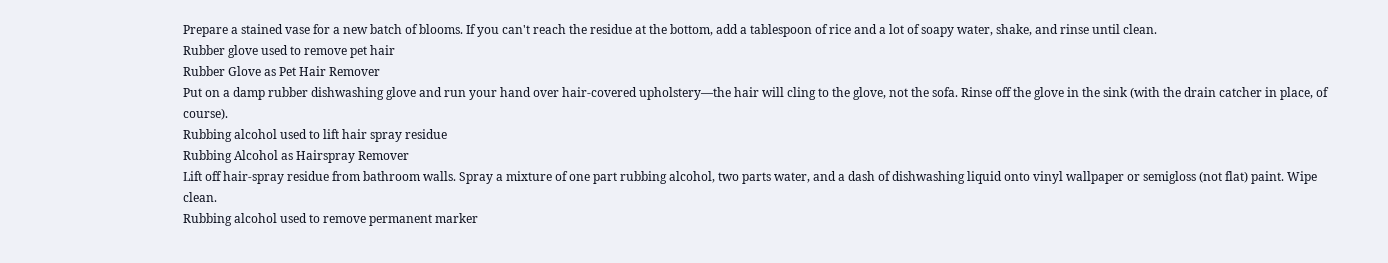Prepare a stained vase for a new batch of blooms. If you can't reach the residue at the bottom, add a tablespoon of rice and a lot of soapy water, shake, and rinse until clean.
Rubber glove used to remove pet hair
Rubber Glove as Pet Hair Remover
Put on a damp rubber dishwashing glove and run your hand over hair-covered upholstery—the hair will cling to the glove, not the sofa. Rinse off the glove in the sink (with the drain catcher in place, of course).
Rubbing alcohol used to lift hair spray residue
Rubbing Alcohol as Hairspray Remover
Lift off hair-spray residue from bathroom walls. Spray a mixture of one part rubbing alcohol, two parts water, and a dash of dishwashing liquid onto vinyl wallpaper or semigloss (not flat) paint. Wipe clean.
Rubbing alcohol used to remove permanent marker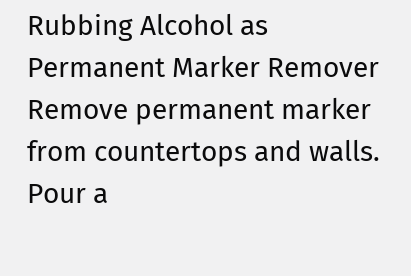Rubbing Alcohol as Permanent Marker Remover
Remove permanent marker from countertops and walls. Pour a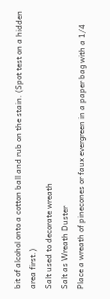bit of alcohol onto a cotton ball and rub on the stain. (Spot test on a hidden area first.)
Salt used to decorate wreath
Salt as Wreath Duster
Place a wreath of pinecones or faux evergreen in a paper bag with a 1/4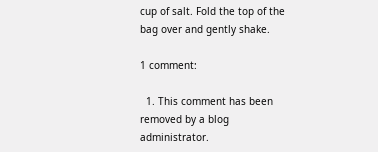cup of salt. Fold the top of the bag over and gently shake.

1 comment:

  1. This comment has been removed by a blog administrator.